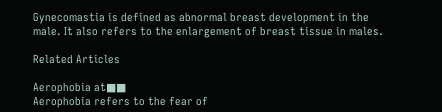Gynecomastia is defined as abnormal breast development in the male. It also refers to the enlargement of breast tissue in males.

Related Articles

Aerophobia at■■
Aerophobia refers to the fear of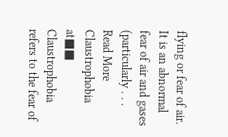flying or fear of air. It is an abnormal fear of air and gases (particularly . . . Read More
Claustrophobia at■■
Claustrophobia refers to the fear of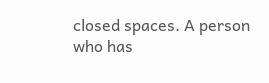closed spaces. A person who has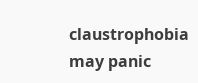claustrophobia may panic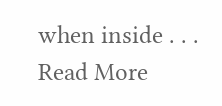when inside . . . Read More